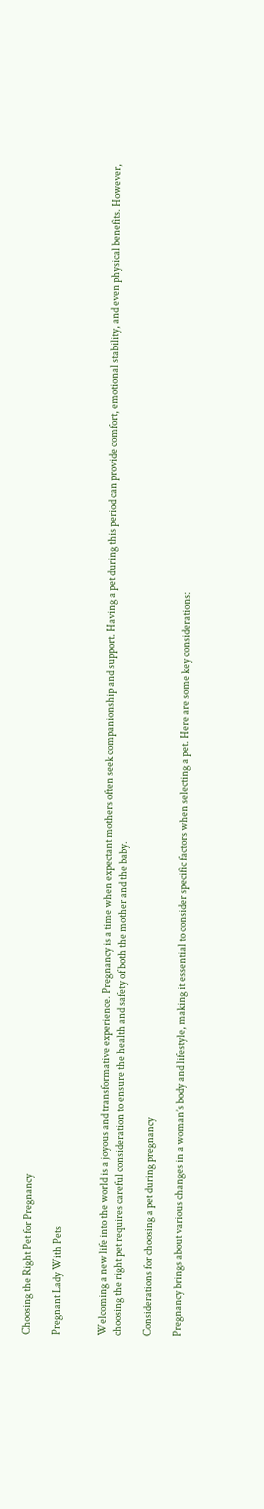Choosing the Right Pet for Pregnancy

Pregnant Lady With Pets


Welcoming a new life into the world is a joyous and transformative experience. Pregnancy is a time when expectant mothers often seek companionship and support. Having a pet during this period can provide comfort, emotional stability, and even physical benefits. However, choosing the right pet requires careful consideration to ensure the health and safety of both the mother and the baby.

Considerations for choosing a pet during pregnancy

Pregnancy brings about various changes in a woman’s body and lifestyle, making it essential to consider specific factors when selecting a pet. Here are some key considerations: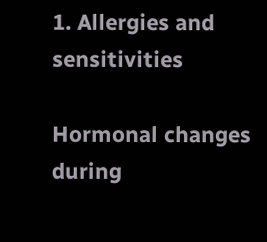1. Allergies and sensitivities

Hormonal changes during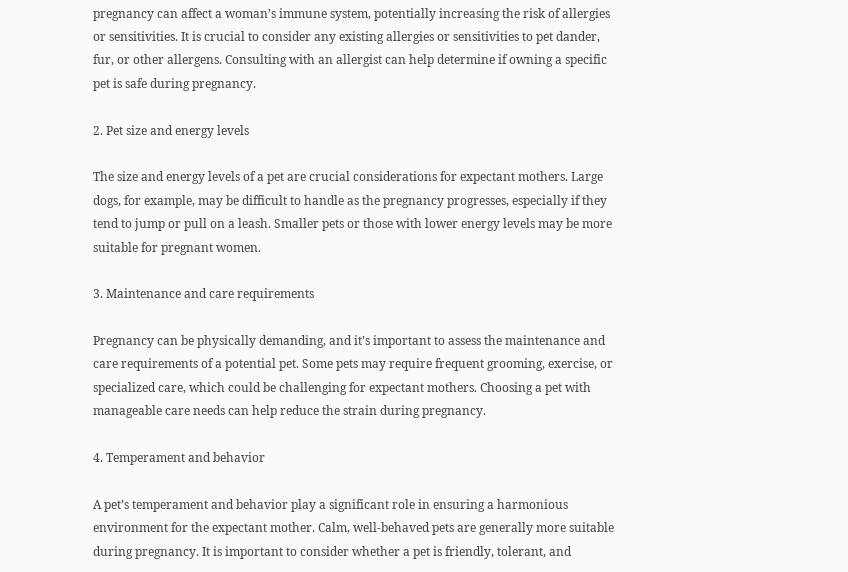pregnancy can affect a woman’s immune system, potentially increasing the risk of allergies or sensitivities. It is crucial to consider any existing allergies or sensitivities to pet dander, fur, or other allergens. Consulting with an allergist can help determine if owning a specific pet is safe during pregnancy.

2. Pet size and energy levels

The size and energy levels of a pet are crucial considerations for expectant mothers. Large dogs, for example, may be difficult to handle as the pregnancy progresses, especially if they tend to jump or pull on a leash. Smaller pets or those with lower energy levels may be more suitable for pregnant women.

3. Maintenance and care requirements

Pregnancy can be physically demanding, and it’s important to assess the maintenance and care requirements of a potential pet. Some pets may require frequent grooming, exercise, or specialized care, which could be challenging for expectant mothers. Choosing a pet with manageable care needs can help reduce the strain during pregnancy.

4. Temperament and behavior

A pet’s temperament and behavior play a significant role in ensuring a harmonious environment for the expectant mother. Calm, well-behaved pets are generally more suitable during pregnancy. It is important to consider whether a pet is friendly, tolerant, and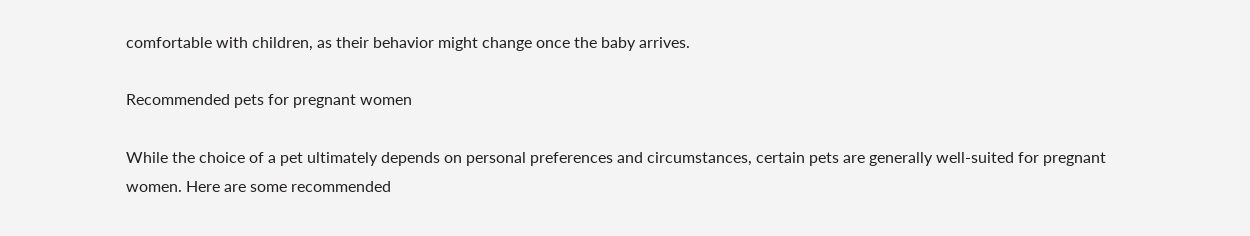comfortable with children, as their behavior might change once the baby arrives.

Recommended pets for pregnant women

While the choice of a pet ultimately depends on personal preferences and circumstances, certain pets are generally well-suited for pregnant women. Here are some recommended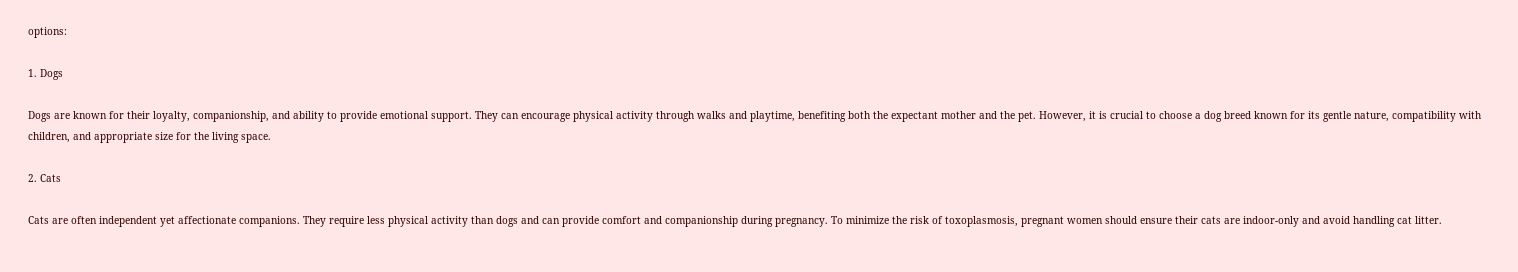options:

1. Dogs

Dogs are known for their loyalty, companionship, and ability to provide emotional support. They can encourage physical activity through walks and playtime, benefiting both the expectant mother and the pet. However, it is crucial to choose a dog breed known for its gentle nature, compatibility with children, and appropriate size for the living space.

2. Cats

Cats are often independent yet affectionate companions. They require less physical activity than dogs and can provide comfort and companionship during pregnancy. To minimize the risk of toxoplasmosis, pregnant women should ensure their cats are indoor-only and avoid handling cat litter.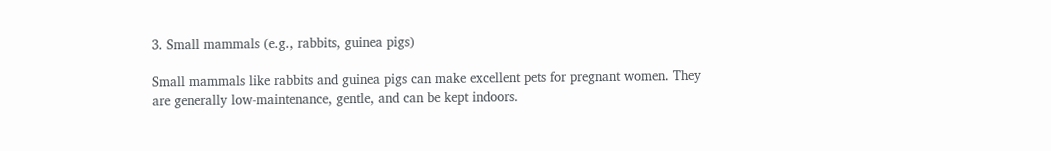3. Small mammals (e.g., rabbits, guinea pigs)

Small mammals like rabbits and guinea pigs can make excellent pets for pregnant women. They are generally low-maintenance, gentle, and can be kept indoors.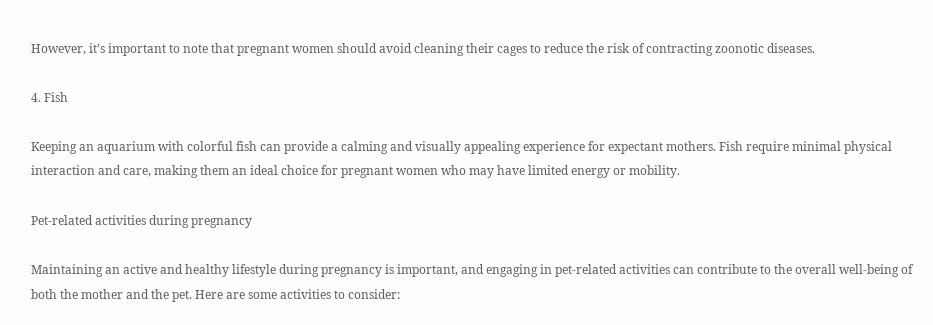However, it’s important to note that pregnant women should avoid cleaning their cages to reduce the risk of contracting zoonotic diseases.

4. Fish

Keeping an aquarium with colorful fish can provide a calming and visually appealing experience for expectant mothers. Fish require minimal physical interaction and care, making them an ideal choice for pregnant women who may have limited energy or mobility.

Pet-related activities during pregnancy

Maintaining an active and healthy lifestyle during pregnancy is important, and engaging in pet-related activities can contribute to the overall well-being of both the mother and the pet. Here are some activities to consider: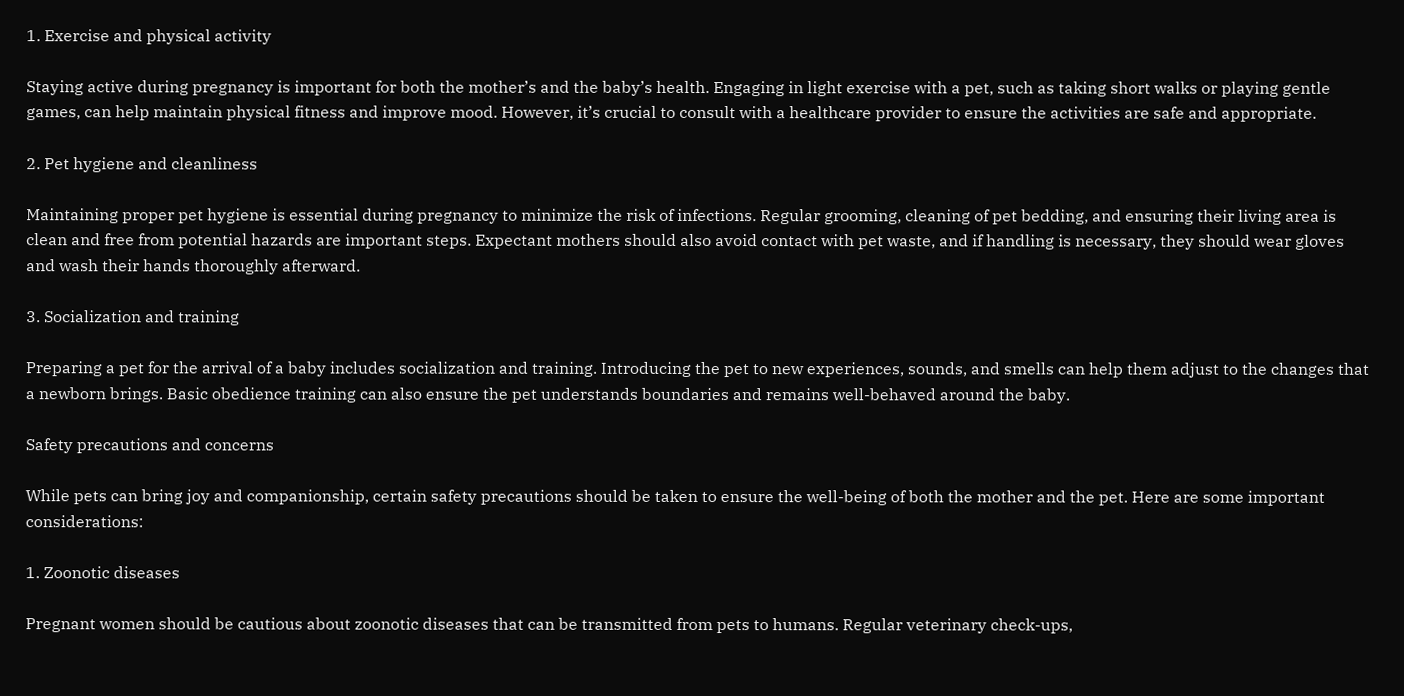1. Exercise and physical activity

Staying active during pregnancy is important for both the mother’s and the baby’s health. Engaging in light exercise with a pet, such as taking short walks or playing gentle games, can help maintain physical fitness and improve mood. However, it’s crucial to consult with a healthcare provider to ensure the activities are safe and appropriate.

2. Pet hygiene and cleanliness

Maintaining proper pet hygiene is essential during pregnancy to minimize the risk of infections. Regular grooming, cleaning of pet bedding, and ensuring their living area is clean and free from potential hazards are important steps. Expectant mothers should also avoid contact with pet waste, and if handling is necessary, they should wear gloves and wash their hands thoroughly afterward.

3. Socialization and training

Preparing a pet for the arrival of a baby includes socialization and training. Introducing the pet to new experiences, sounds, and smells can help them adjust to the changes that a newborn brings. Basic obedience training can also ensure the pet understands boundaries and remains well-behaved around the baby.

Safety precautions and concerns

While pets can bring joy and companionship, certain safety precautions should be taken to ensure the well-being of both the mother and the pet. Here are some important considerations:

1. Zoonotic diseases

Pregnant women should be cautious about zoonotic diseases that can be transmitted from pets to humans. Regular veterinary check-ups,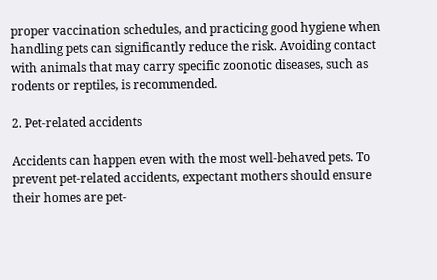proper vaccination schedules, and practicing good hygiene when handling pets can significantly reduce the risk. Avoiding contact with animals that may carry specific zoonotic diseases, such as rodents or reptiles, is recommended.

2. Pet-related accidents

Accidents can happen even with the most well-behaved pets. To prevent pet-related accidents, expectant mothers should ensure their homes are pet-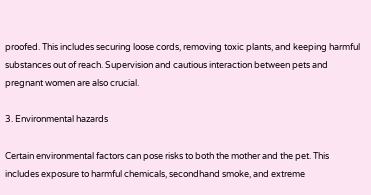proofed. This includes securing loose cords, removing toxic plants, and keeping harmful substances out of reach. Supervision and cautious interaction between pets and pregnant women are also crucial.

3. Environmental hazards

Certain environmental factors can pose risks to both the mother and the pet. This includes exposure to harmful chemicals, secondhand smoke, and extreme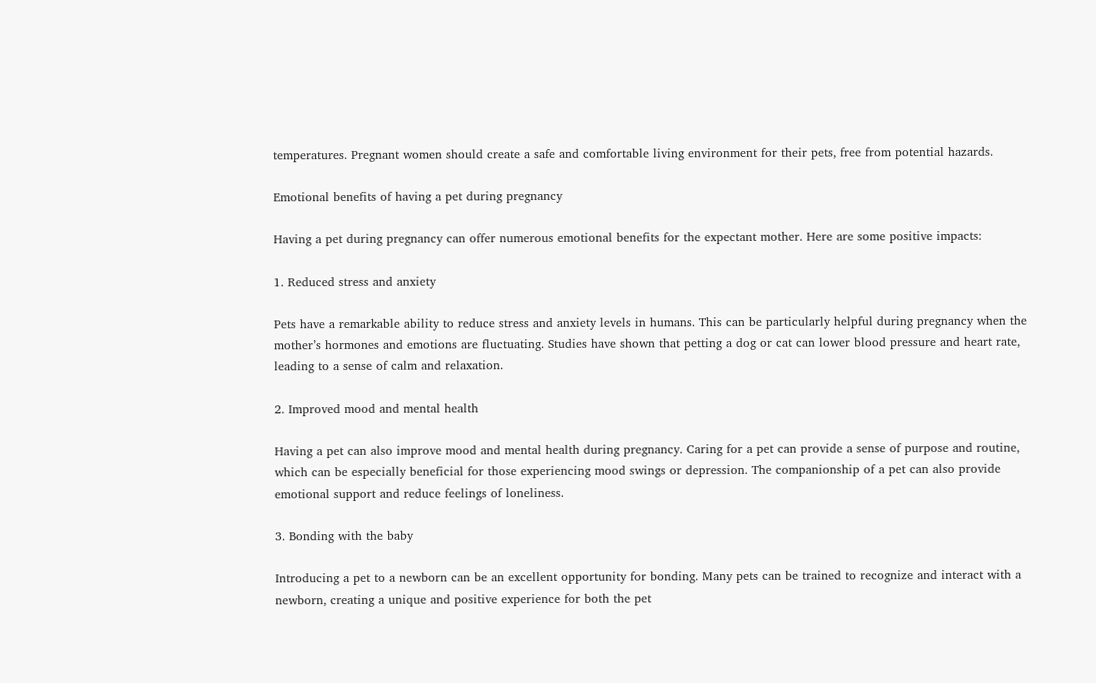temperatures. Pregnant women should create a safe and comfortable living environment for their pets, free from potential hazards.

Emotional benefits of having a pet during pregnancy

Having a pet during pregnancy can offer numerous emotional benefits for the expectant mother. Here are some positive impacts:

1. Reduced stress and anxiety

Pets have a remarkable ability to reduce stress and anxiety levels in humans. This can be particularly helpful during pregnancy when the mother’s hormones and emotions are fluctuating. Studies have shown that petting a dog or cat can lower blood pressure and heart rate, leading to a sense of calm and relaxation.

2. Improved mood and mental health

Having a pet can also improve mood and mental health during pregnancy. Caring for a pet can provide a sense of purpose and routine, which can be especially beneficial for those experiencing mood swings or depression. The companionship of a pet can also provide emotional support and reduce feelings of loneliness.

3. Bonding with the baby

Introducing a pet to a newborn can be an excellent opportunity for bonding. Many pets can be trained to recognize and interact with a newborn, creating a unique and positive experience for both the pet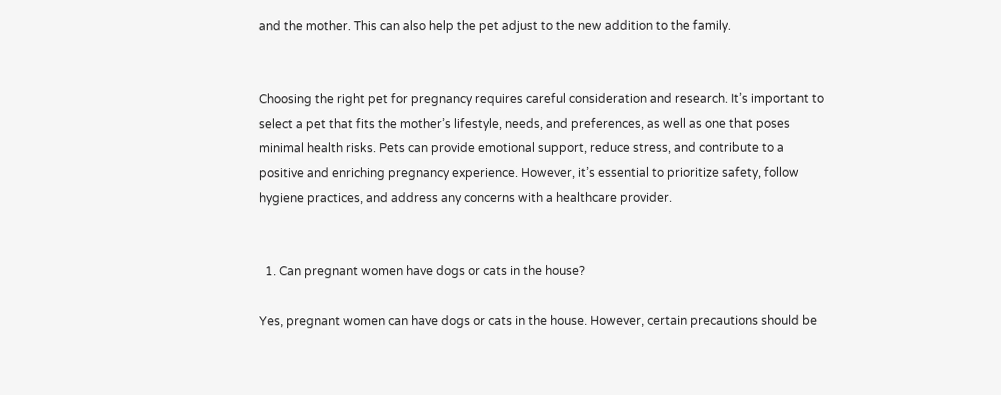and the mother. This can also help the pet adjust to the new addition to the family.


Choosing the right pet for pregnancy requires careful consideration and research. It’s important to select a pet that fits the mother’s lifestyle, needs, and preferences, as well as one that poses minimal health risks. Pets can provide emotional support, reduce stress, and contribute to a positive and enriching pregnancy experience. However, it’s essential to prioritize safety, follow hygiene practices, and address any concerns with a healthcare provider.


  1. Can pregnant women have dogs or cats in the house?

Yes, pregnant women can have dogs or cats in the house. However, certain precautions should be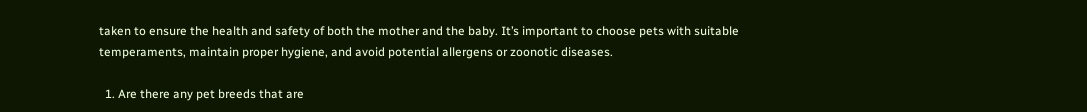taken to ensure the health and safety of both the mother and the baby. It’s important to choose pets with suitable temperaments, maintain proper hygiene, and avoid potential allergens or zoonotic diseases.

  1. Are there any pet breeds that are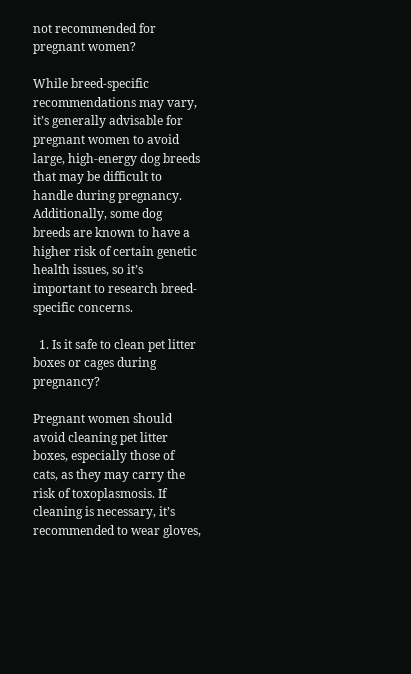not recommended for pregnant women?

While breed-specific recommendations may vary, it’s generally advisable for pregnant women to avoid large, high-energy dog breeds that may be difficult to handle during pregnancy. Additionally, some dog breeds are known to have a higher risk of certain genetic health issues, so it’s important to research breed-specific concerns.

  1. Is it safe to clean pet litter boxes or cages during pregnancy?

Pregnant women should avoid cleaning pet litter boxes, especially those of cats, as they may carry the risk of toxoplasmosis. If cleaning is necessary, it’s recommended to wear gloves,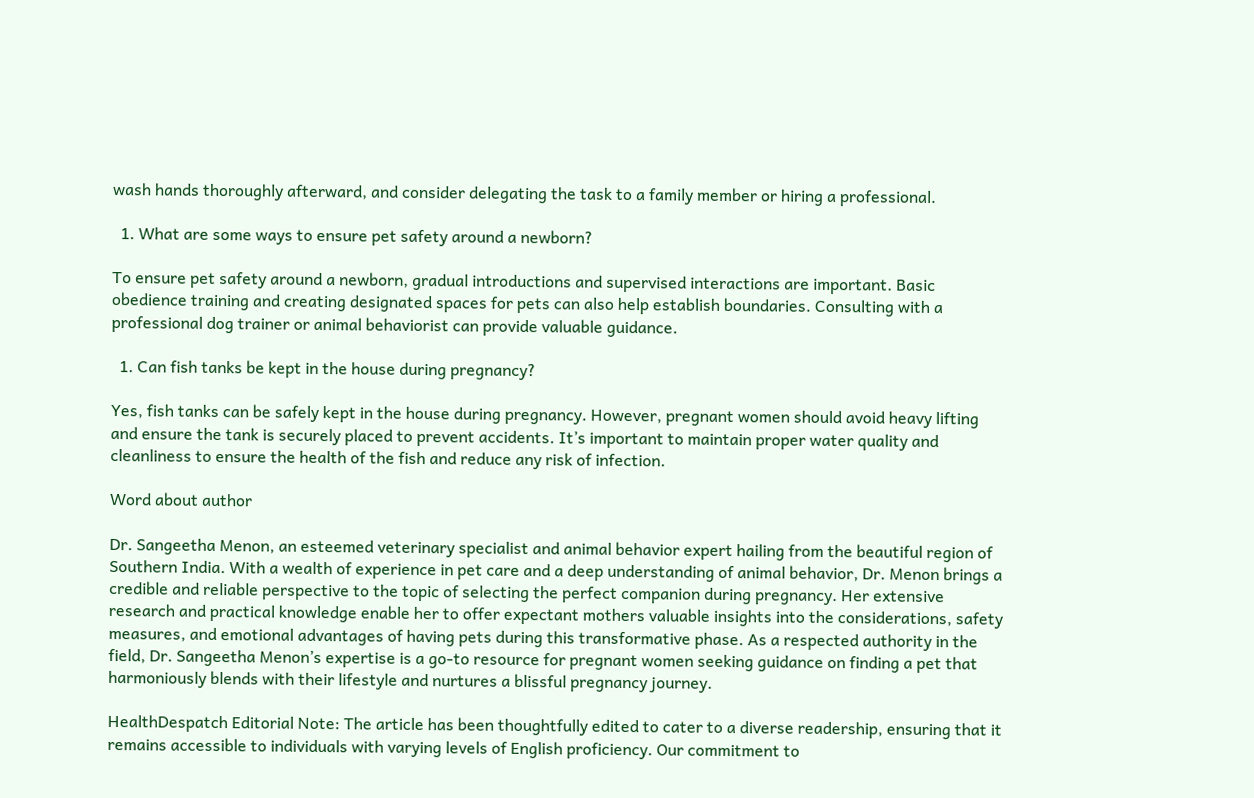wash hands thoroughly afterward, and consider delegating the task to a family member or hiring a professional.

  1. What are some ways to ensure pet safety around a newborn?

To ensure pet safety around a newborn, gradual introductions and supervised interactions are important. Basic obedience training and creating designated spaces for pets can also help establish boundaries. Consulting with a professional dog trainer or animal behaviorist can provide valuable guidance.

  1. Can fish tanks be kept in the house during pregnancy?

Yes, fish tanks can be safely kept in the house during pregnancy. However, pregnant women should avoid heavy lifting and ensure the tank is securely placed to prevent accidents. It’s important to maintain proper water quality and cleanliness to ensure the health of the fish and reduce any risk of infection.

Word about author

Dr. Sangeetha Menon, an esteemed veterinary specialist and animal behavior expert hailing from the beautiful region of Southern India. With a wealth of experience in pet care and a deep understanding of animal behavior, Dr. Menon brings a credible and reliable perspective to the topic of selecting the perfect companion during pregnancy. Her extensive research and practical knowledge enable her to offer expectant mothers valuable insights into the considerations, safety measures, and emotional advantages of having pets during this transformative phase. As a respected authority in the field, Dr. Sangeetha Menon’s expertise is a go-to resource for pregnant women seeking guidance on finding a pet that harmoniously blends with their lifestyle and nurtures a blissful pregnancy journey.

HealthDespatch Editorial Note: The article has been thoughtfully edited to cater to a diverse readership, ensuring that it remains accessible to individuals with varying levels of English proficiency. Our commitment to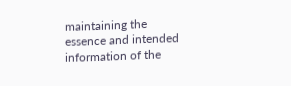maintaining the essence and intended information of the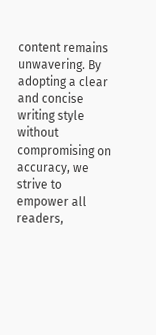content remains unwavering. By adopting a clear and concise writing style without compromising on accuracy, we strive to empower all readers,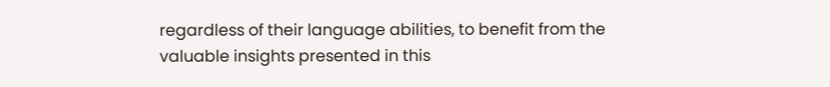regardless of their language abilities, to benefit from the valuable insights presented in this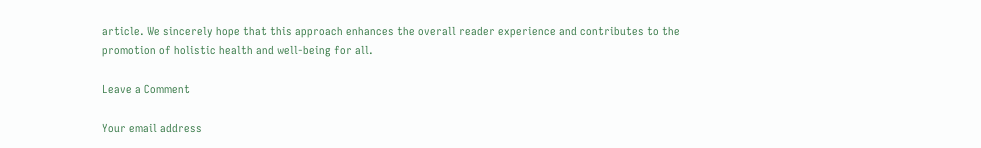article. We sincerely hope that this approach enhances the overall reader experience and contributes to the promotion of holistic health and well-being for all.

Leave a Comment

Your email address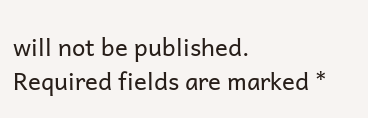will not be published. Required fields are marked *